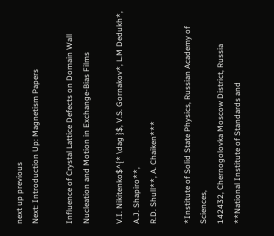next up previous
Next: Introduction Up: Magnetism Papers

Influence of Crystal Lattice Defects on Domain Wall Nucleation and Motion in Exchange-Bias Films

V.I. Nikitenko$^{* \dag }$, V.S. Gornakov*, L.M Dedukh*, A.J. Shapiro**,
R.D. Shull**, A. Chaiken***

*Institute of Solid State Physics, Russian Academy of Sciences,
142432, Chernogolovka Moscow District, Russia
**National Institute of Standards and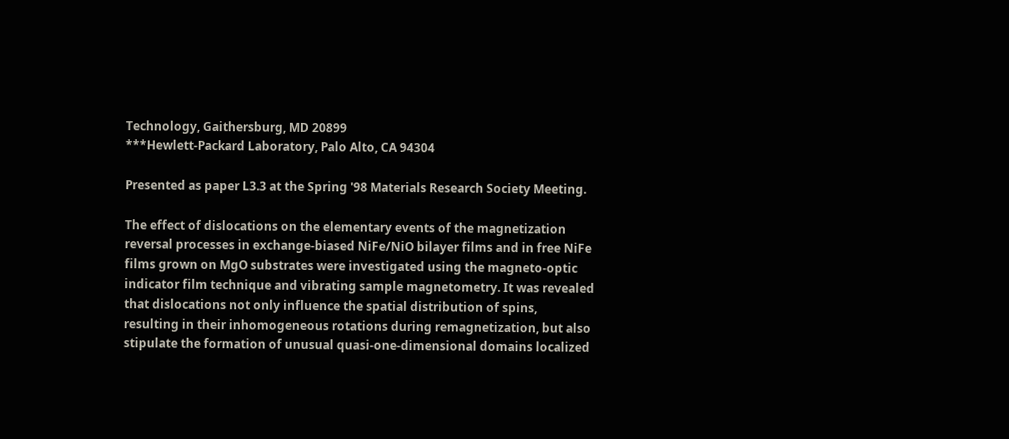Technology, Gaithersburg, MD 20899
***Hewlett-Packard Laboratory, Palo Alto, CA 94304

Presented as paper L3.3 at the Spring '98 Materials Research Society Meeting.

The effect of dislocations on the elementary events of the magnetization reversal processes in exchange-biased NiFe/NiO bilayer films and in free NiFe films grown on MgO substrates were investigated using the magneto-optic indicator film technique and vibrating sample magnetometry. It was revealed that dislocations not only influence the spatial distribution of spins, resulting in their inhomogeneous rotations during remagnetization, but also stipulate the formation of unusual quasi-one-dimensional domains localized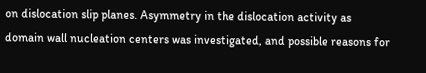on dislocation slip planes. Asymmetry in the dislocation activity as domain wall nucleation centers was investigated, and possible reasons for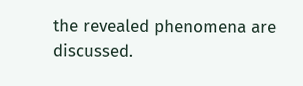the revealed phenomena are discussed.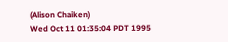(Alison Chaiken)
Wed Oct 11 01:35:04 PDT 1995